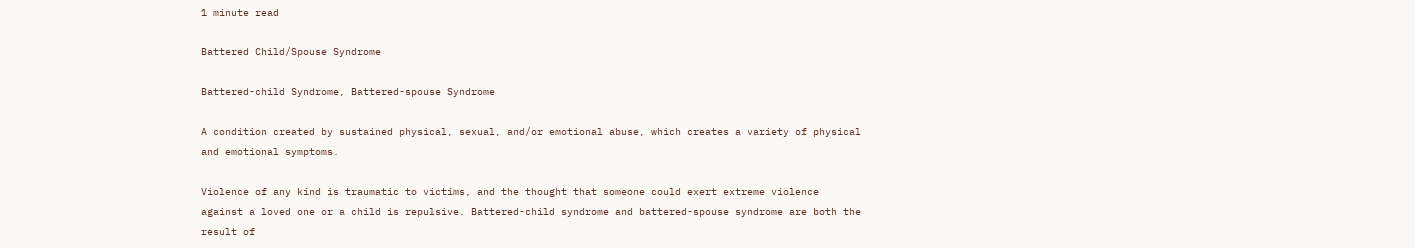1 minute read

Battered Child/Spouse Syndrome

Battered-child Syndrome, Battered-spouse Syndrome

A condition created by sustained physical, sexual, and/or emotional abuse, which creates a variety of physical and emotional symptoms.

Violence of any kind is traumatic to victims, and the thought that someone could exert extreme violence against a loved one or a child is repulsive. Battered-child syndrome and battered-spouse syndrome are both the result of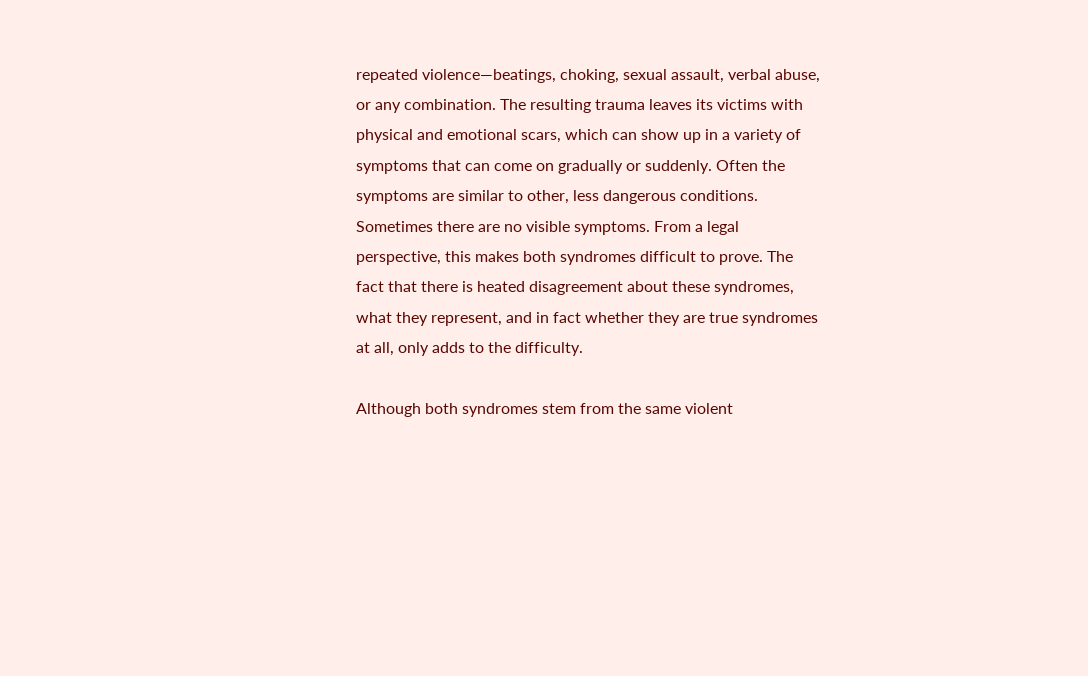repeated violence—beatings, choking, sexual assault, verbal abuse, or any combination. The resulting trauma leaves its victims with physical and emotional scars, which can show up in a variety of symptoms that can come on gradually or suddenly. Often the symptoms are similar to other, less dangerous conditions. Sometimes there are no visible symptoms. From a legal perspective, this makes both syndromes difficult to prove. The fact that there is heated disagreement about these syndromes, what they represent, and in fact whether they are true syndromes at all, only adds to the difficulty.

Although both syndromes stem from the same violent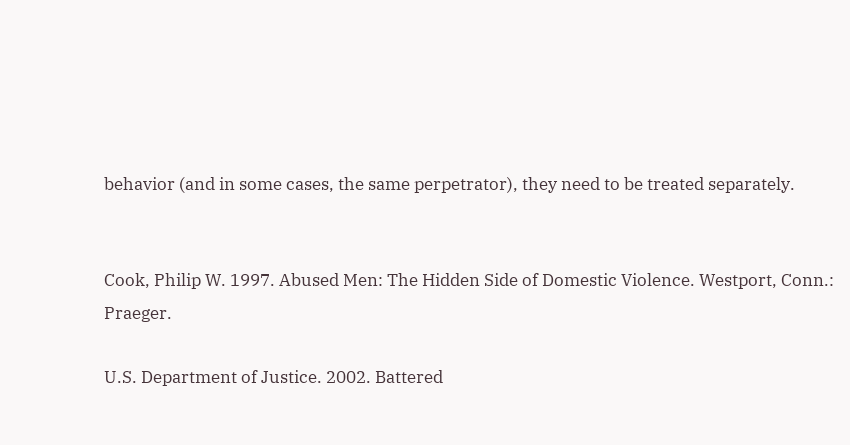behavior (and in some cases, the same perpetrator), they need to be treated separately.


Cook, Philip W. 1997. Abused Men: The Hidden Side of Domestic Violence. Westport, Conn.: Praeger.

U.S. Department of Justice. 2002. Battered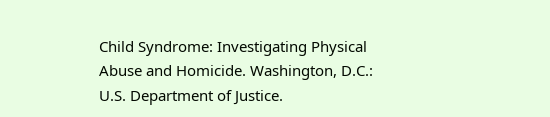Child Syndrome: Investigating Physical Abuse and Homicide. Washington, D.C.: U.S. Department of Justice.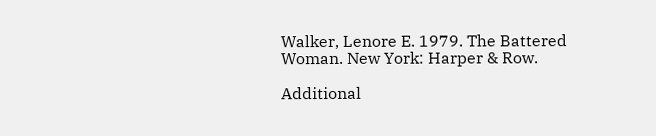Walker, Lenore E. 1979. The Battered Woman. New York: Harper & Row.

Additional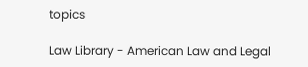topics

Law Library - American Law and Legal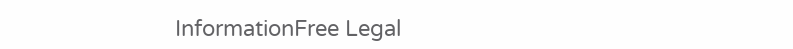InformationFree Legal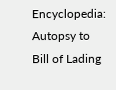Encyclopedia: Autopsy to Bill of Lading